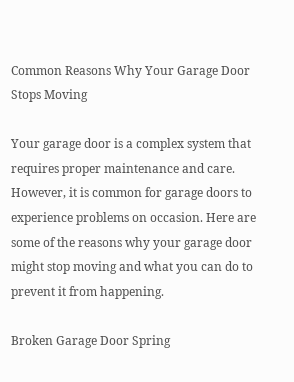Common Reasons Why Your Garage Door Stops Moving

Your garage door is a complex system that requires proper maintenance and care. However, it is common for garage doors to experience problems on occasion. Here are some of the reasons why your garage door might stop moving and what you can do to prevent it from happening.

Broken Garage Door Spring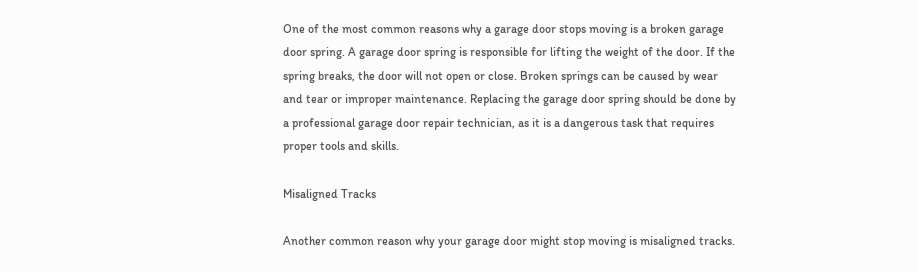One of the most common reasons why a garage door stops moving is a broken garage door spring. A garage door spring is responsible for lifting the weight of the door. If the spring breaks, the door will not open or close. Broken springs can be caused by wear and tear or improper maintenance. Replacing the garage door spring should be done by a professional garage door repair technician, as it is a dangerous task that requires proper tools and skills.

Misaligned Tracks

Another common reason why your garage door might stop moving is misaligned tracks.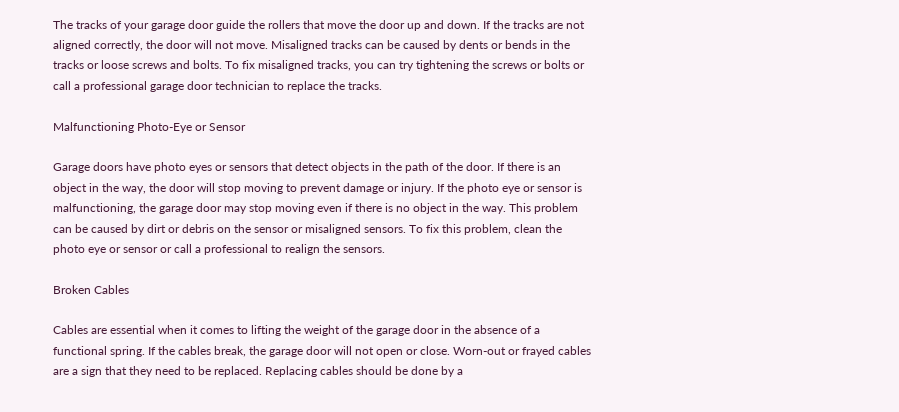The tracks of your garage door guide the rollers that move the door up and down. If the tracks are not aligned correctly, the door will not move. Misaligned tracks can be caused by dents or bends in the tracks or loose screws and bolts. To fix misaligned tracks, you can try tightening the screws or bolts or call a professional garage door technician to replace the tracks.

Malfunctioning Photo-Eye or Sensor

Garage doors have photo eyes or sensors that detect objects in the path of the door. If there is an object in the way, the door will stop moving to prevent damage or injury. If the photo eye or sensor is malfunctioning, the garage door may stop moving even if there is no object in the way. This problem can be caused by dirt or debris on the sensor or misaligned sensors. To fix this problem, clean the photo eye or sensor or call a professional to realign the sensors.

Broken Cables

Cables are essential when it comes to lifting the weight of the garage door in the absence of a functional spring. If the cables break, the garage door will not open or close. Worn-out or frayed cables are a sign that they need to be replaced. Replacing cables should be done by a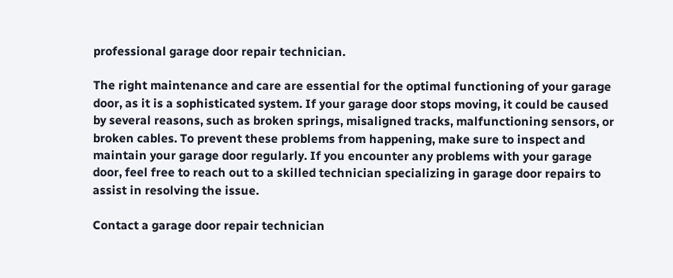professional garage door repair technician.

The right maintenance and care are essential for the optimal functioning of your garage door, as it is a sophisticated system. If your garage door stops moving, it could be caused by several reasons, such as broken springs, misaligned tracks, malfunctioning sensors, or broken cables. To prevent these problems from happening, make sure to inspect and maintain your garage door regularly. If you encounter any problems with your garage door, feel free to reach out to a skilled technician specializing in garage door repairs to assist in resolving the issue.

Contact a garage door repair technician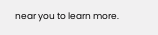near you to learn more.